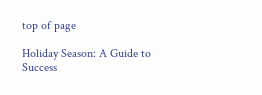top of page

Holiday Season: A Guide to Success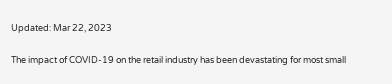Updated: Mar 22, 2023

The impact of COVID-19 on the retail industry has been devastating for most small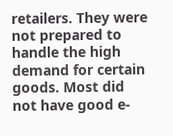retailers. They were not prepared to handle the high demand for certain goods. Most did not have good e-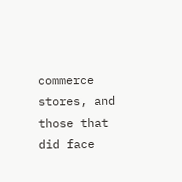commerce stores, and those that did face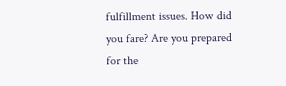fulfillment issues. How did you fare? Are you prepared for the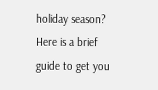holiday season? Here is a brief guide to get you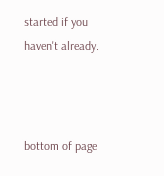started if you haven't already.



bottom of page